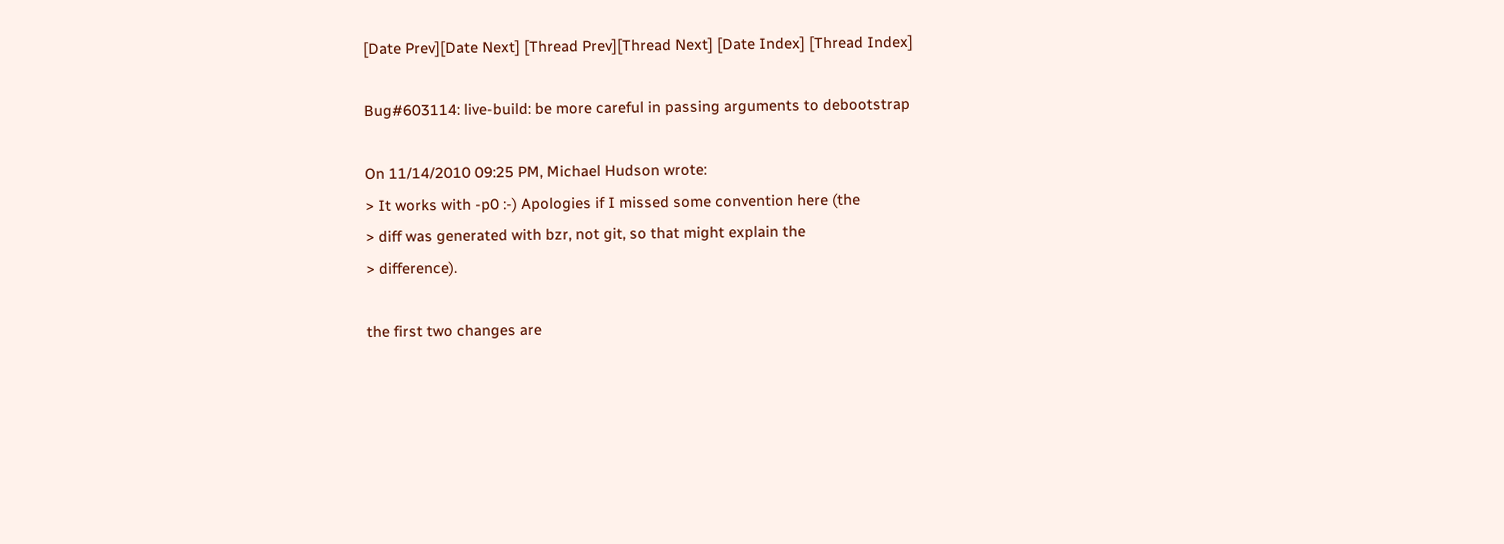[Date Prev][Date Next] [Thread Prev][Thread Next] [Date Index] [Thread Index]

Bug#603114: live-build: be more careful in passing arguments to debootstrap

On 11/14/2010 09:25 PM, Michael Hudson wrote:
> It works with -p0 :-) Apologies if I missed some convention here (the
> diff was generated with bzr, not git, so that might explain the
> difference).

the first two changes are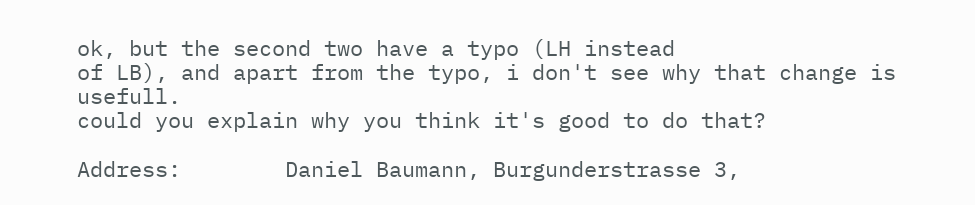ok, but the second two have a typo (LH instead
of LB), and apart from the typo, i don't see why that change is usefull.
could you explain why you think it's good to do that?

Address:        Daniel Baumann, Burgunderstrasse 3,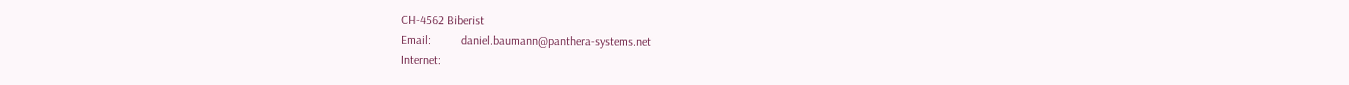CH-4562 Biberist
Email:          daniel.baumann@panthera-systems.net
Internet: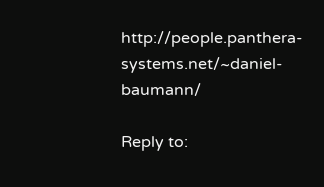http://people.panthera-systems.net/~daniel-baumann/

Reply to: